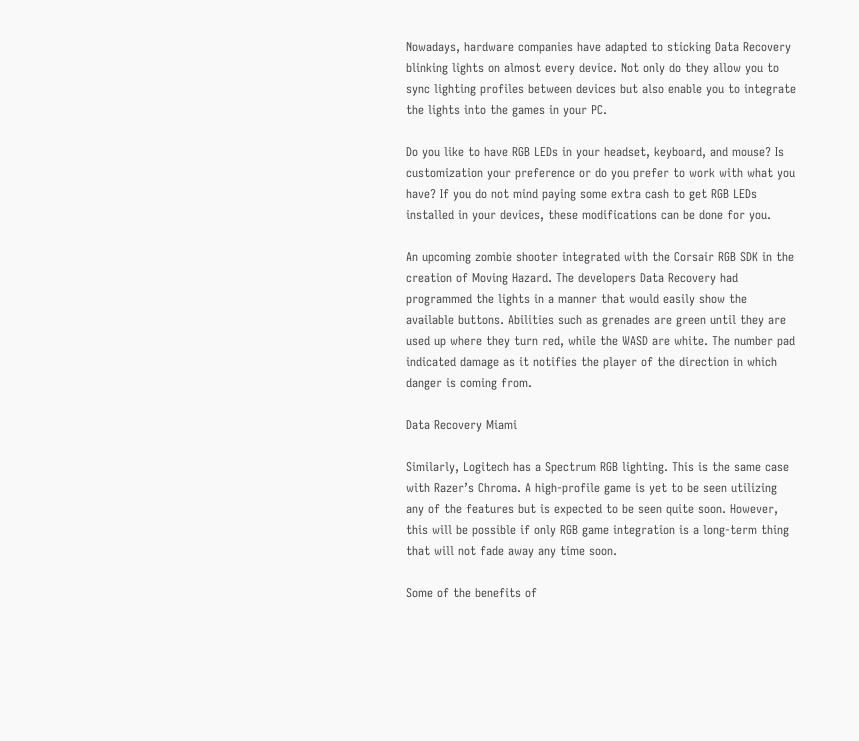Nowadays, hardware companies have adapted to sticking Data Recovery blinking lights on almost every device. Not only do they allow you to sync lighting profiles between devices but also enable you to integrate the lights into the games in your PC.

Do you like to have RGB LEDs in your headset, keyboard, and mouse? Is customization your preference or do you prefer to work with what you have? If you do not mind paying some extra cash to get RGB LEDs installed in your devices, these modifications can be done for you.

An upcoming zombie shooter integrated with the Corsair RGB SDK in the creation of Moving Hazard. The developers Data Recovery had programmed the lights in a manner that would easily show the available buttons. Abilities such as grenades are green until they are used up where they turn red, while the WASD are white. The number pad indicated damage as it notifies the player of the direction in which danger is coming from.

Data Recovery Miami

Similarly, Logitech has a Spectrum RGB lighting. This is the same case with Razer’s Chroma. A high-profile game is yet to be seen utilizing any of the features but is expected to be seen quite soon. However, this will be possible if only RGB game integration is a long-term thing that will not fade away any time soon.

Some of the benefits of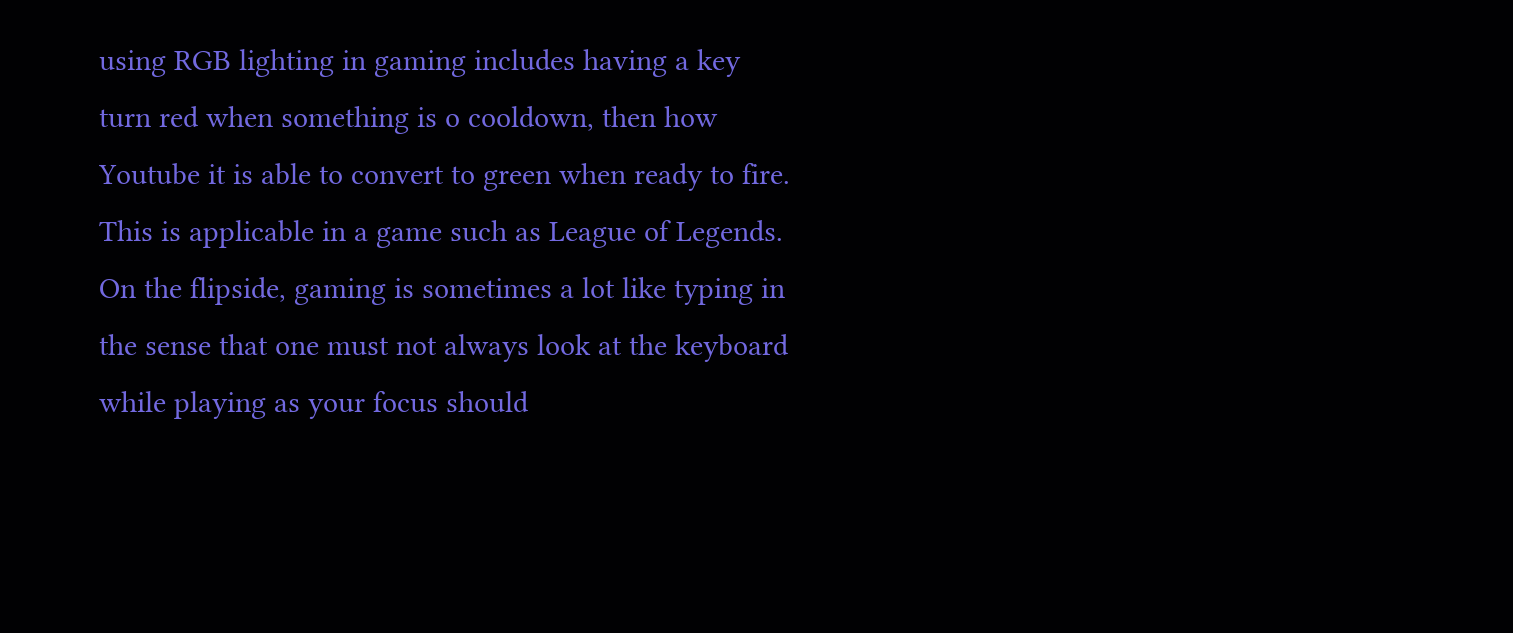using RGB lighting in gaming includes having a key turn red when something is o cooldown, then how Youtube it is able to convert to green when ready to fire. This is applicable in a game such as League of Legends. On the flipside, gaming is sometimes a lot like typing in the sense that one must not always look at the keyboard while playing as your focus should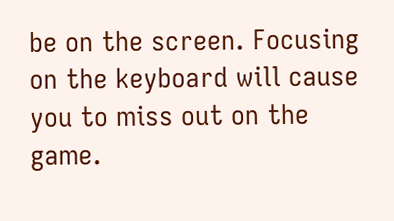be on the screen. Focusing on the keyboard will cause you to miss out on the game.